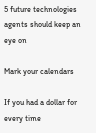5 future technologies agents should keep an eye on

Mark your calendars

If you had a dollar for every time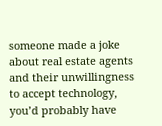someone made a joke about real estate agents and their unwillingness to accept technology, you’d probably have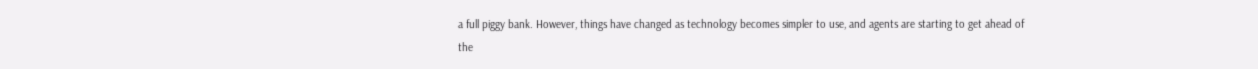a full piggy bank. However, things have changed as technology becomes simpler to use, and agents are starting to get ahead of the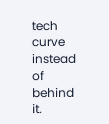tech curve instead of behind it.